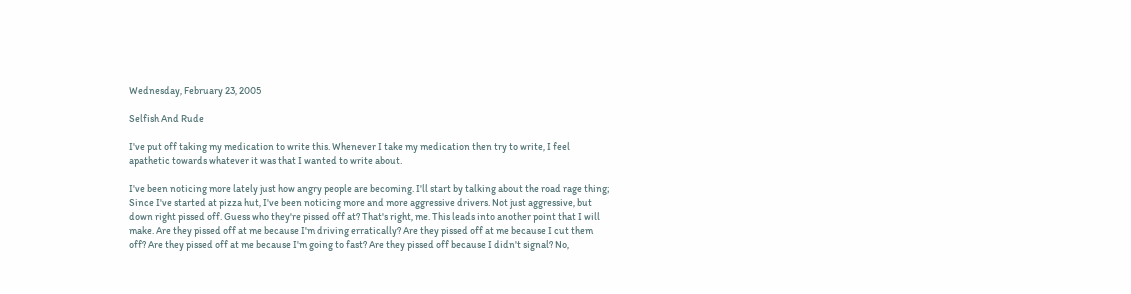Wednesday, February 23, 2005

Selfish And Rude

I've put off taking my medication to write this. Whenever I take my medication then try to write, I feel apathetic towards whatever it was that I wanted to write about.

I've been noticing more lately just how angry people are becoming. I'll start by talking about the road rage thing; Since I've started at pizza hut, I've been noticing more and more aggressive drivers. Not just aggressive, but down right pissed off. Guess who they're pissed off at? That's right, me. This leads into another point that I will make. Are they pissed off at me because I'm driving erratically? Are they pissed off at me because I cut them off? Are they pissed off at me because I'm going to fast? Are they pissed off because I didn't signal? No,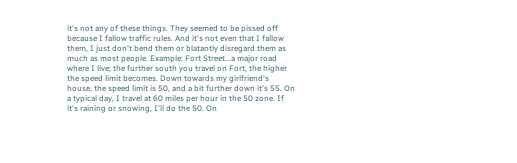it's not any of these things. They seemed to be pissed off because I fallow traffic rules. And it's not even that I fallow them, I just don't bend them or blatantly disregard them as much as most people. Example: Fort Street...a major road where I live; the further south you travel on Fort, the higher the speed limit becomes. Down towards my girlfriend's house, the speed limit is 50, and a bit further down it's 55. On a typical day, I travel at 60 miles per hour in the 50 zone. If it's raining or snowing, I'll do the 50. On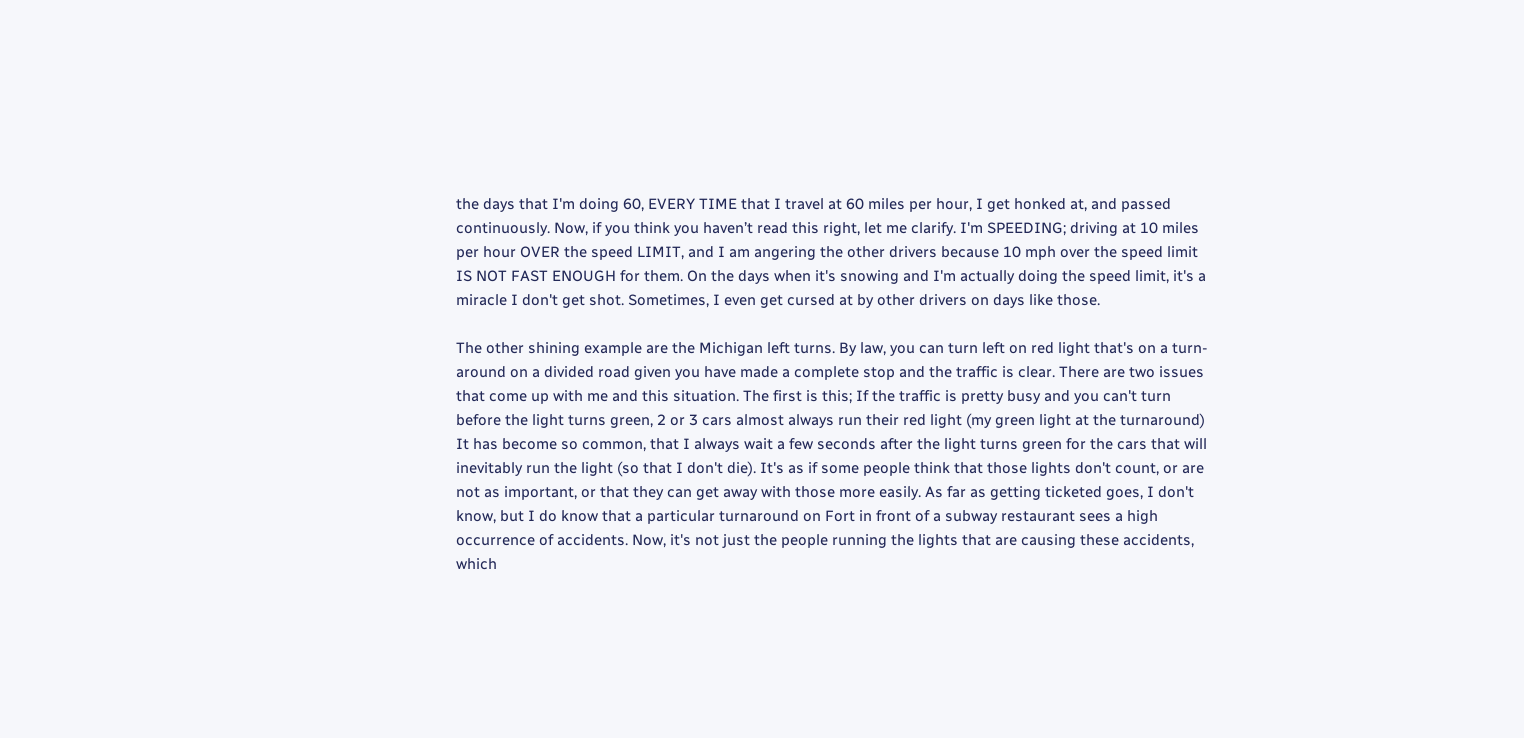the days that I'm doing 60, EVERY TIME that I travel at 60 miles per hour, I get honked at, and passed continuously. Now, if you think you haven’t read this right, let me clarify. I'm SPEEDING; driving at 10 miles per hour OVER the speed LIMIT, and I am angering the other drivers because 10 mph over the speed limit IS NOT FAST ENOUGH for them. On the days when it's snowing and I'm actually doing the speed limit, it's a miracle I don't get shot. Sometimes, I even get cursed at by other drivers on days like those.

The other shining example are the Michigan left turns. By law, you can turn left on red light that's on a turn-around on a divided road given you have made a complete stop and the traffic is clear. There are two issues that come up with me and this situation. The first is this; If the traffic is pretty busy and you can't turn before the light turns green, 2 or 3 cars almost always run their red light (my green light at the turnaround) It has become so common, that I always wait a few seconds after the light turns green for the cars that will inevitably run the light (so that I don't die). It's as if some people think that those lights don't count, or are not as important, or that they can get away with those more easily. As far as getting ticketed goes, I don't know, but I do know that a particular turnaround on Fort in front of a subway restaurant sees a high occurrence of accidents. Now, it's not just the people running the lights that are causing these accidents, which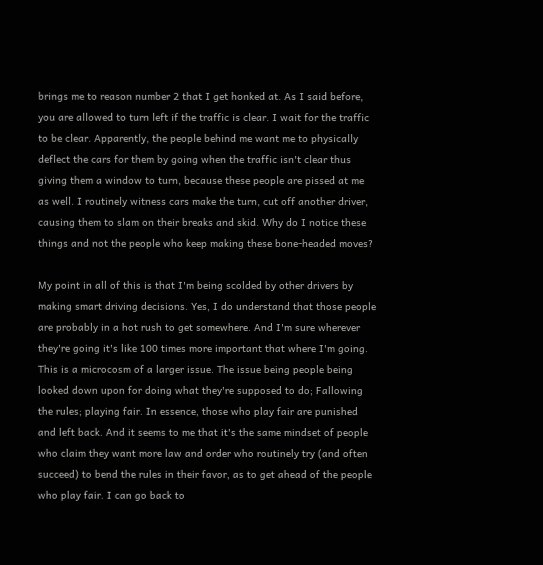brings me to reason number 2 that I get honked at. As I said before, you are allowed to turn left if the traffic is clear. I wait for the traffic to be clear. Apparently, the people behind me want me to physically deflect the cars for them by going when the traffic isn't clear thus giving them a window to turn, because these people are pissed at me as well. I routinely witness cars make the turn, cut off another driver, causing them to slam on their breaks and skid. Why do I notice these things and not the people who keep making these bone-headed moves?

My point in all of this is that I'm being scolded by other drivers by making smart driving decisions. Yes, I do understand that those people are probably in a hot rush to get somewhere. And I'm sure wherever they're going it's like 100 times more important that where I'm going. This is a microcosm of a larger issue. The issue being people being looked down upon for doing what they're supposed to do; Fallowing the rules; playing fair. In essence, those who play fair are punished and left back. And it seems to me that it's the same mindset of people who claim they want more law and order who routinely try (and often succeed) to bend the rules in their favor, as to get ahead of the people who play fair. I can go back to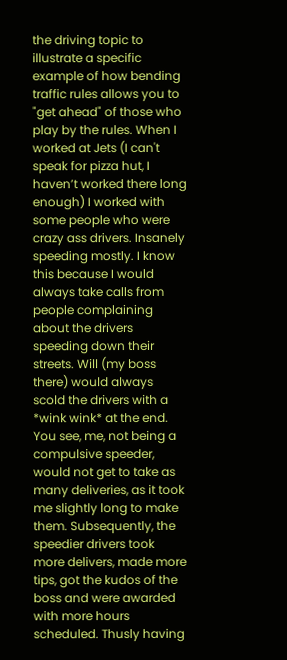the driving topic to illustrate a specific example of how bending traffic rules allows you to "get ahead" of those who play by the rules. When I worked at Jets (I can't speak for pizza hut, I haven’t worked there long enough) I worked with some people who were crazy ass drivers. Insanely speeding mostly. I know this because I would always take calls from people complaining about the drivers speeding down their streets. Will (my boss there) would always scold the drivers with a *wink wink* at the end. You see, me, not being a compulsive speeder, would not get to take as many deliveries, as it took me slightly long to make them. Subsequently, the speedier drivers took more delivers, made more tips, got the kudos of the boss and were awarded with more hours scheduled. Thusly having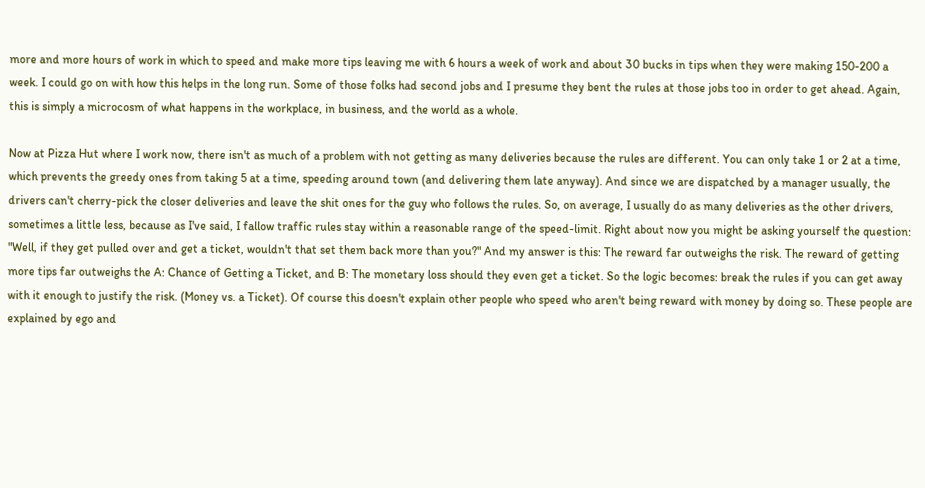more and more hours of work in which to speed and make more tips leaving me with 6 hours a week of work and about 30 bucks in tips when they were making 150-200 a week. I could go on with how this helps in the long run. Some of those folks had second jobs and I presume they bent the rules at those jobs too in order to get ahead. Again, this is simply a microcosm of what happens in the workplace, in business, and the world as a whole.

Now at Pizza Hut where I work now, there isn't as much of a problem with not getting as many deliveries because the rules are different. You can only take 1 or 2 at a time, which prevents the greedy ones from taking 5 at a time, speeding around town (and delivering them late anyway). And since we are dispatched by a manager usually, the drivers can't cherry-pick the closer deliveries and leave the shit ones for the guy who follows the rules. So, on average, I usually do as many deliveries as the other drivers, sometimes a little less, because as I've said, I fallow traffic rules stay within a reasonable range of the speed-limit. Right about now you might be asking yourself the question: "Well, if they get pulled over and get a ticket, wouldn't that set them back more than you?" And my answer is this: The reward far outweighs the risk. The reward of getting more tips far outweighs the A: Chance of Getting a Ticket, and B: The monetary loss should they even get a ticket. So the logic becomes: break the rules if you can get away with it enough to justify the risk. (Money vs. a Ticket). Of course this doesn't explain other people who speed who aren't being reward with money by doing so. These people are explained by ego and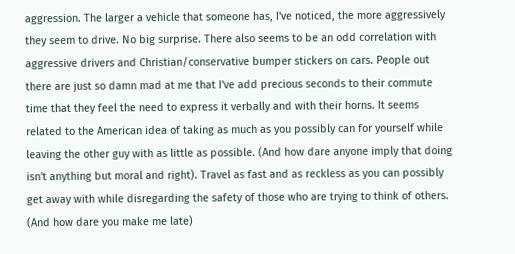aggression. The larger a vehicle that someone has, I've noticed, the more aggressively they seem to drive. No big surprise. There also seems to be an odd correlation with aggressive drivers and Christian/conservative bumper stickers on cars. People out there are just so damn mad at me that I've add precious seconds to their commute time that they feel the need to express it verbally and with their horns. It seems related to the American idea of taking as much as you possibly can for yourself while leaving the other guy with as little as possible. (And how dare anyone imply that doing isn't anything but moral and right). Travel as fast and as reckless as you can possibly get away with while disregarding the safety of those who are trying to think of others. (And how dare you make me late)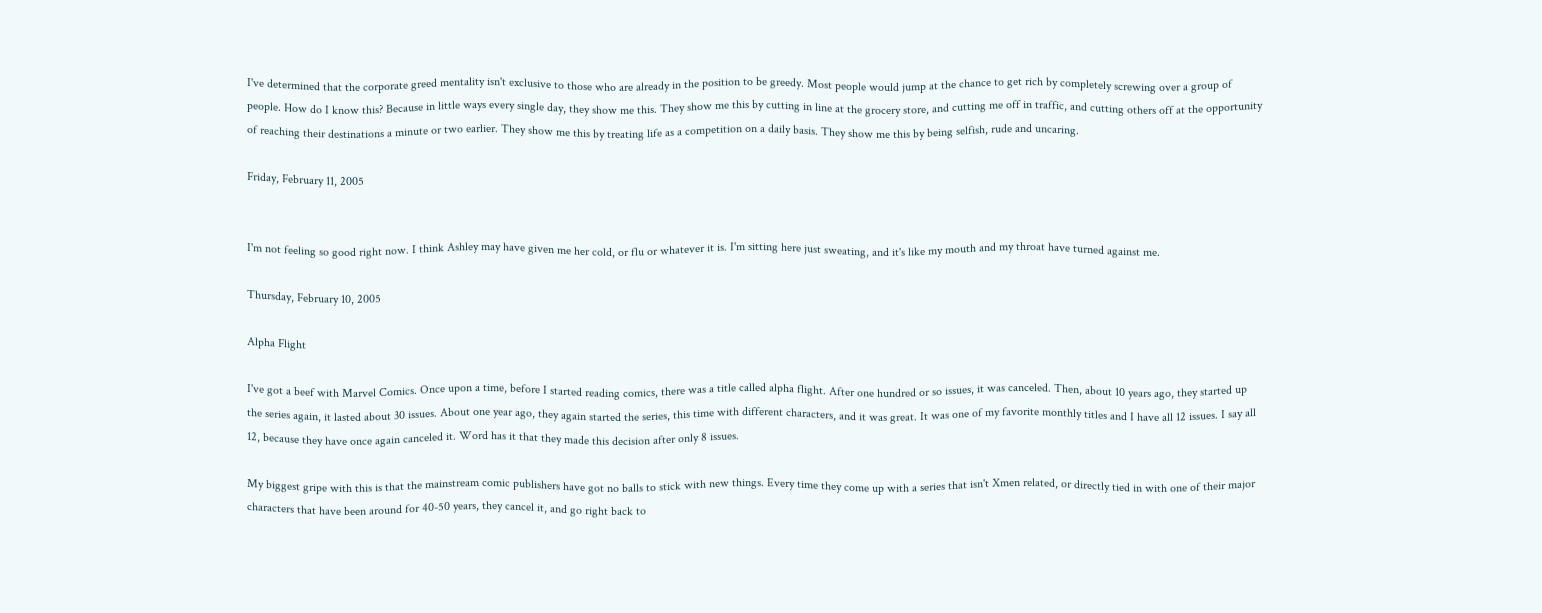I've determined that the corporate greed mentality isn't exclusive to those who are already in the position to be greedy. Most people would jump at the chance to get rich by completely screwing over a group of people. How do I know this? Because in little ways every single day, they show me this. They show me this by cutting in line at the grocery store, and cutting me off in traffic, and cutting others off at the opportunity of reaching their destinations a minute or two earlier. They show me this by treating life as a competition on a daily basis. They show me this by being selfish, rude and uncaring.

Friday, February 11, 2005


I'm not feeling so good right now. I think Ashley may have given me her cold, or flu or whatever it is. I'm sitting here just sweating, and it's like my mouth and my throat have turned against me.

Thursday, February 10, 2005

Alpha Flight

I've got a beef with Marvel Comics. Once upon a time, before I started reading comics, there was a title called alpha flight. After one hundred or so issues, it was canceled. Then, about 10 years ago, they started up the series again, it lasted about 30 issues. About one year ago, they again started the series, this time with different characters, and it was great. It was one of my favorite monthly titles and I have all 12 issues. I say all 12, because they have once again canceled it. Word has it that they made this decision after only 8 issues.

My biggest gripe with this is that the mainstream comic publishers have got no balls to stick with new things. Every time they come up with a series that isn't Xmen related, or directly tied in with one of their major characters that have been around for 40-50 years, they cancel it, and go right back to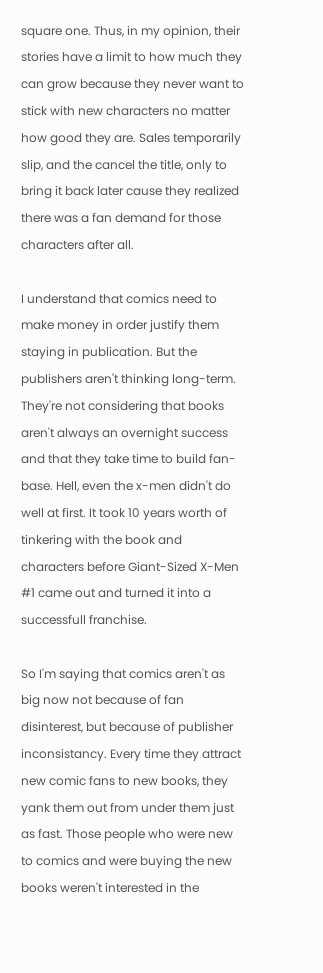square one. Thus, in my opinion, their stories have a limit to how much they can grow because they never want to stick with new characters no matter how good they are. Sales temporarily slip, and the cancel the title, only to bring it back later cause they realized there was a fan demand for those characters after all.

I understand that comics need to make money in order justify them staying in publication. But the publishers aren't thinking long-term. They're not considering that books aren't always an overnight success and that they take time to build fan-base. Hell, even the x-men didn't do well at first. It took 10 years worth of tinkering with the book and characters before Giant-Sized X-Men #1 came out and turned it into a successfull franchise.

So I'm saying that comics aren't as big now not because of fan disinterest, but because of publisher inconsistancy. Every time they attract new comic fans to new books, they yank them out from under them just as fast. Those people who were new to comics and were buying the new books weren't interested in the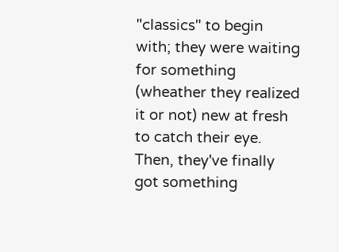"classics" to begin with; they were waiting for something (wheather they realized it or not) new at fresh to catch their eye. Then, they've finally got something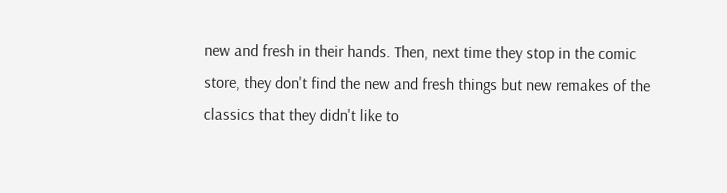new and fresh in their hands. Then, next time they stop in the comic store, they don't find the new and fresh things but new remakes of the classics that they didn't like to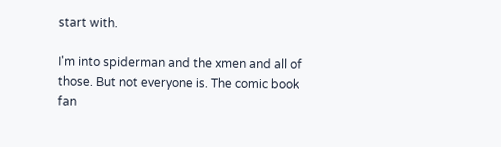start with.

I'm into spiderman and the xmen and all of those. But not everyone is. The comic book fan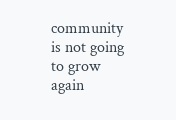community is not going to grow again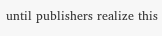until publishers realize this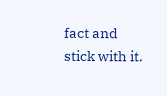fact and stick with it.